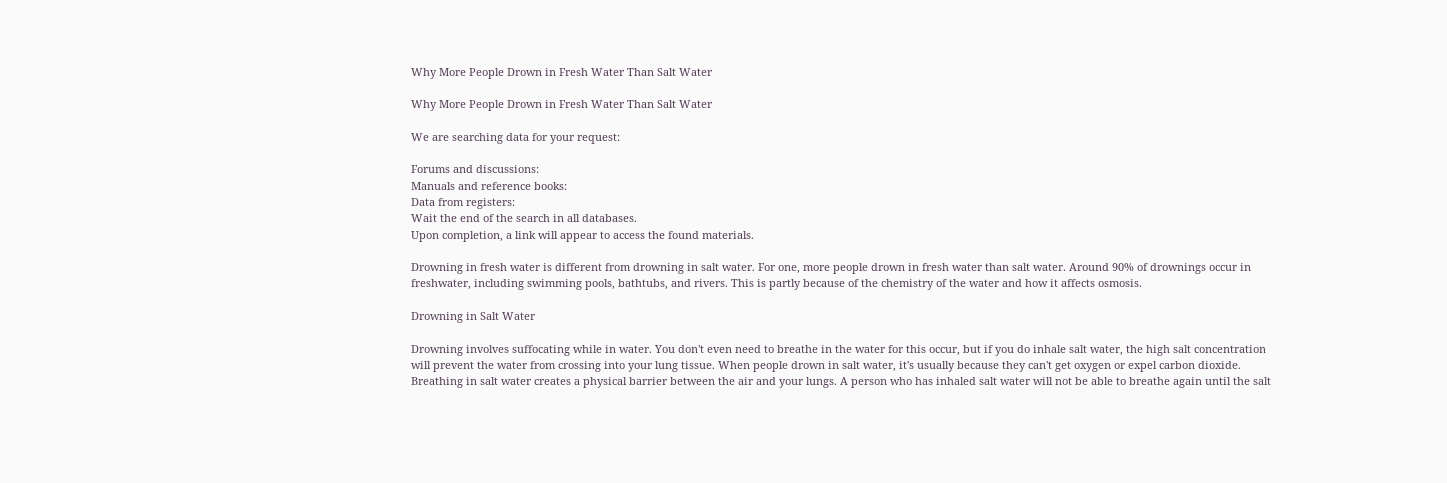Why More People Drown in Fresh Water Than Salt Water

Why More People Drown in Fresh Water Than Salt Water

We are searching data for your request:

Forums and discussions:
Manuals and reference books:
Data from registers:
Wait the end of the search in all databases.
Upon completion, a link will appear to access the found materials.

Drowning in fresh water is different from drowning in salt water. For one, more people drown in fresh water than salt water. Around 90% of drownings occur in freshwater, including swimming pools, bathtubs, and rivers. This is partly because of the chemistry of the water and how it affects osmosis.

Drowning in Salt Water

Drowning involves suffocating while in water. You don't even need to breathe in the water for this occur, but if you do inhale salt water, the high salt concentration will prevent the water from crossing into your lung tissue. When people drown in salt water, it's usually because they can't get oxygen or expel carbon dioxide. Breathing in salt water creates a physical barrier between the air and your lungs. A person who has inhaled salt water will not be able to breathe again until the salt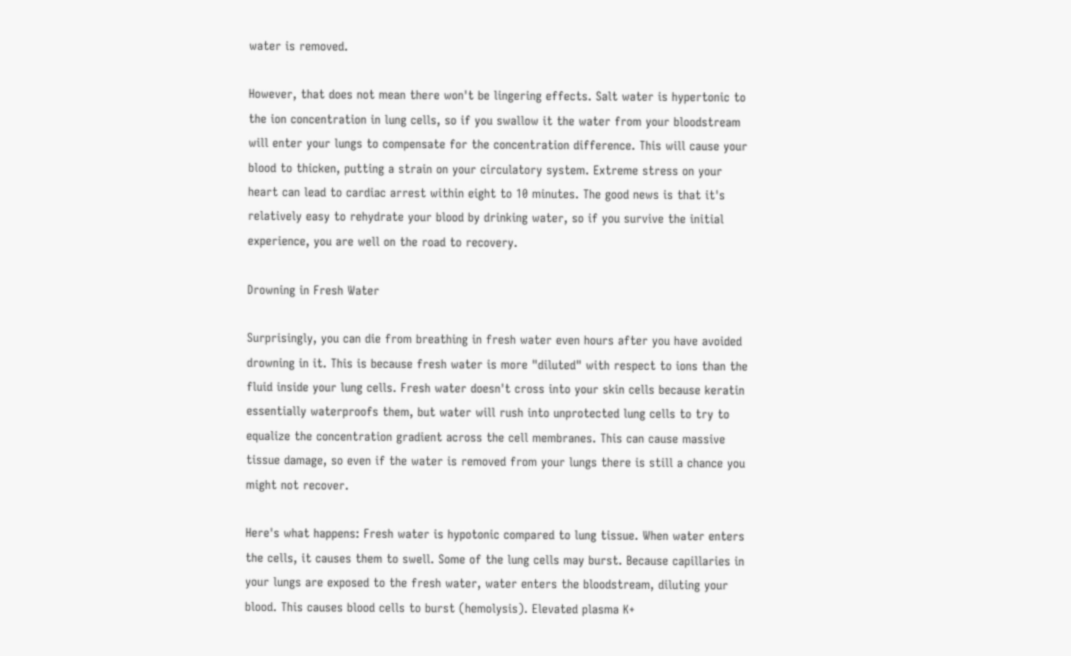water is removed.

However, that does not mean there won't be lingering effects. Salt water is hypertonic to the ion concentration in lung cells, so if you swallow it the water from your bloodstream will enter your lungs to compensate for the concentration difference. This will cause your blood to thicken, putting a strain on your circulatory system. Extreme stress on your heart can lead to cardiac arrest within eight to 10 minutes. The good news is that it's relatively easy to rehydrate your blood by drinking water, so if you survive the initial experience, you are well on the road to recovery.

Drowning in Fresh Water

Surprisingly, you can die from breathing in fresh water even hours after you have avoided drowning in it. This is because fresh water is more "diluted" with respect to ions than the fluid inside your lung cells. Fresh water doesn't cross into your skin cells because keratin essentially waterproofs them, but water will rush into unprotected lung cells to try to equalize the concentration gradient across the cell membranes. This can cause massive tissue damage, so even if the water is removed from your lungs there is still a chance you might not recover.

Here's what happens: Fresh water is hypotonic compared to lung tissue. When water enters the cells, it causes them to swell. Some of the lung cells may burst. Because capillaries in your lungs are exposed to the fresh water, water enters the bloodstream, diluting your blood. This causes blood cells to burst (hemolysis). Elevated plasma K+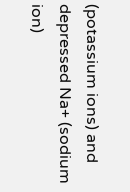(potassium ions) and depressed Na+ (sodium ion)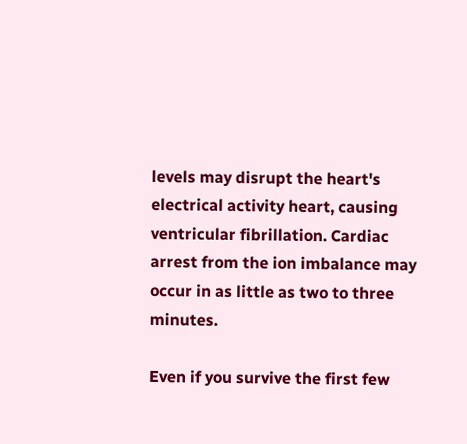levels may disrupt the heart's electrical activity heart, causing ventricular fibrillation. Cardiac arrest from the ion imbalance may occur in as little as two to three minutes.

Even if you survive the first few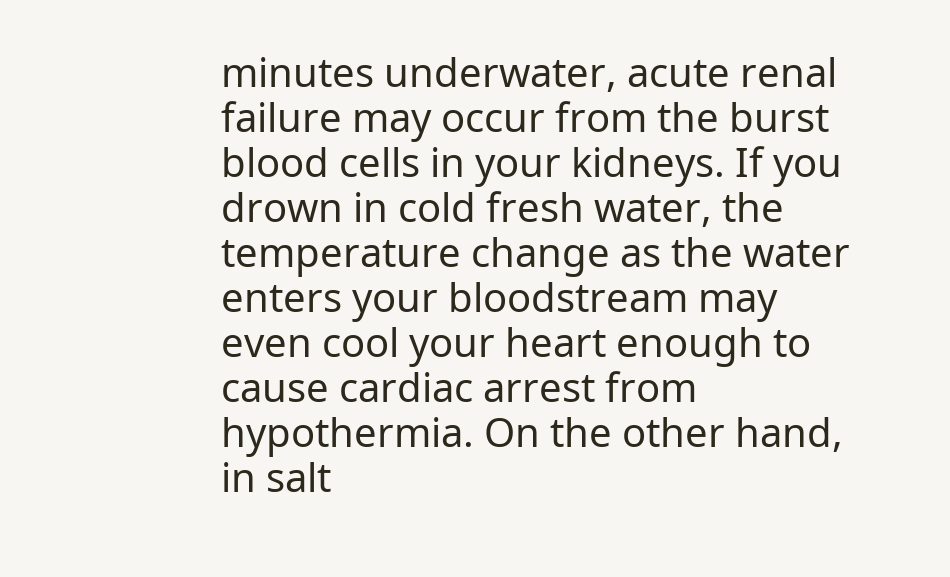minutes underwater, acute renal failure may occur from the burst blood cells in your kidneys. If you drown in cold fresh water, the temperature change as the water enters your bloodstream may even cool your heart enough to cause cardiac arrest from hypothermia. On the other hand, in salt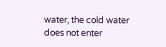water, the cold water does not enter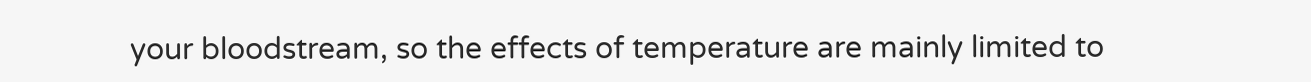your bloodstream, so the effects of temperature are mainly limited to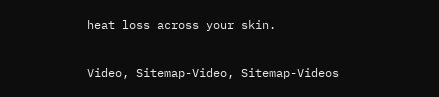heat loss across your skin.

Video, Sitemap-Video, Sitemap-Videos